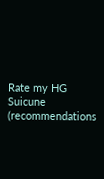Rate my HG Suicune (recommendations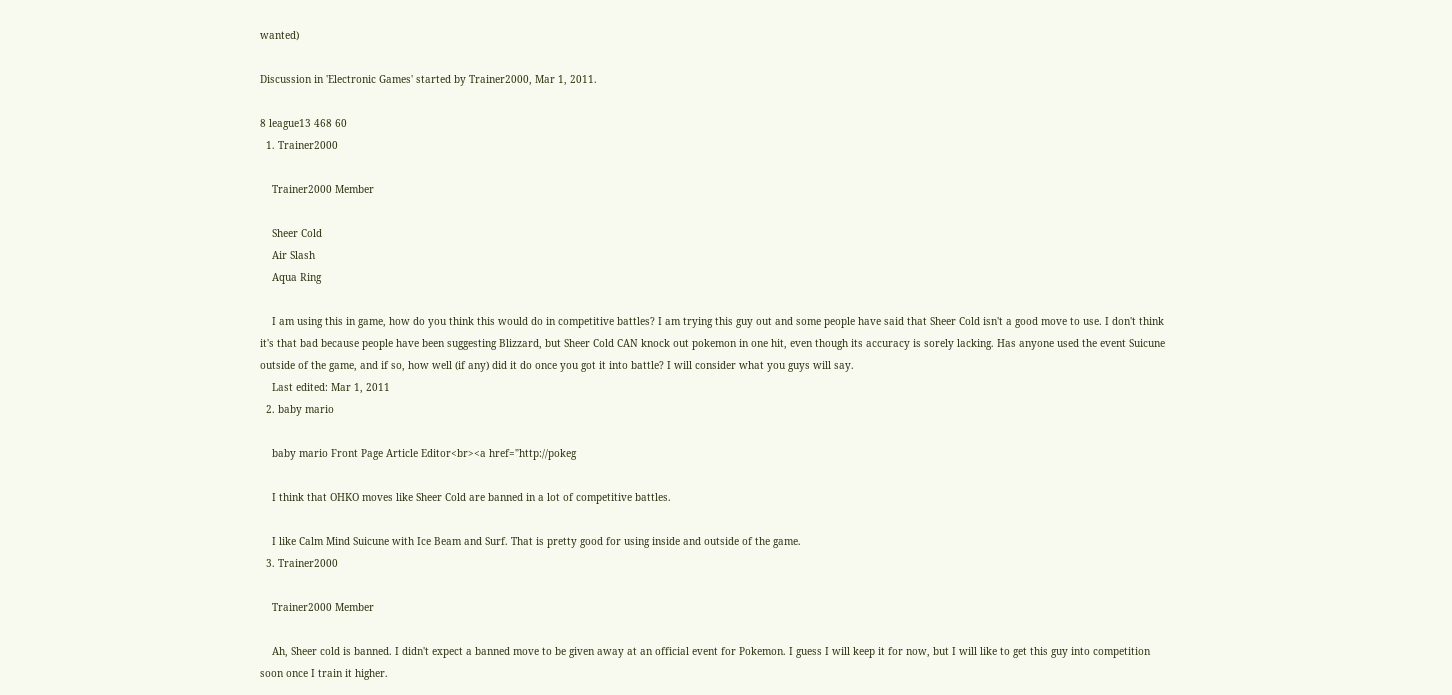wanted)

Discussion in 'Electronic Games' started by Trainer2000, Mar 1, 2011.

8 league13 468 60
  1. Trainer2000

    Trainer2000 Member

    Sheer Cold
    Air Slash
    Aqua Ring

    I am using this in game, how do you think this would do in competitive battles? I am trying this guy out and some people have said that Sheer Cold isn't a good move to use. I don't think it's that bad because people have been suggesting Blizzard, but Sheer Cold CAN knock out pokemon in one hit, even though its accuracy is sorely lacking. Has anyone used the event Suicune outside of the game, and if so, how well (if any) did it do once you got it into battle? I will consider what you guys will say.
    Last edited: Mar 1, 2011
  2. baby mario

    baby mario Front Page Article Editor<br><a href="http://pokeg

    I think that OHKO moves like Sheer Cold are banned in a lot of competitive battles.

    I like Calm Mind Suicune with Ice Beam and Surf. That is pretty good for using inside and outside of the game.
  3. Trainer2000

    Trainer2000 Member

    Ah, Sheer cold is banned. I didn't expect a banned move to be given away at an official event for Pokemon. I guess I will keep it for now, but I will like to get this guy into competition soon once I train it higher.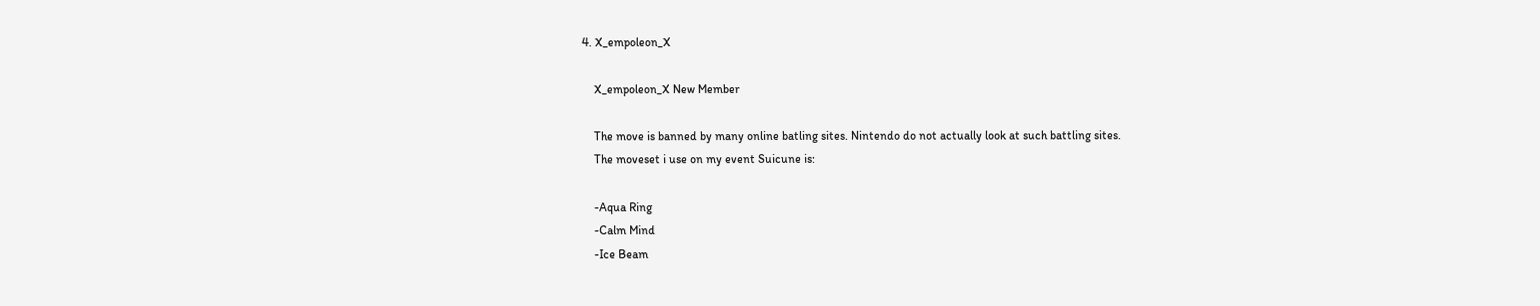4. X_empoleon_X

    X_empoleon_X New Member

    The move is banned by many online batling sites. Nintendo do not actually look at such battling sites.
    The moveset i use on my event Suicune is:

    -Aqua Ring
    -Calm Mind
    -Ice Beam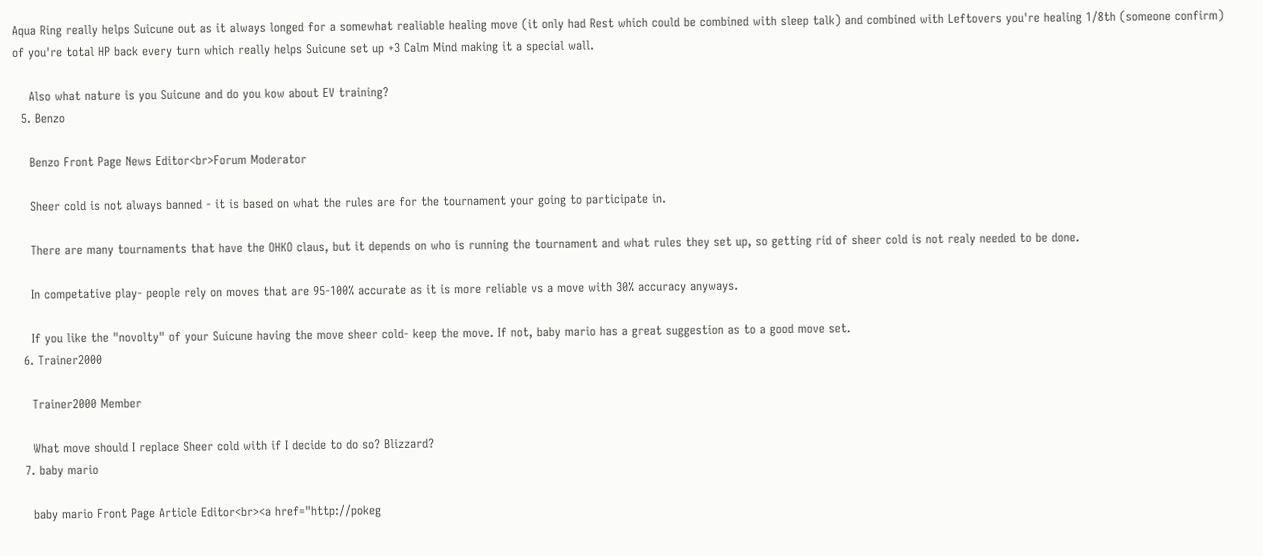Aqua Ring really helps Suicune out as it always longed for a somewhat realiable healing move (it only had Rest which could be combined with sleep talk) and combined with Leftovers you're healing 1/8th (someone confirm) of you're total HP back every turn which really helps Suicune set up +3 Calm Mind making it a special wall.

    Also what nature is you Suicune and do you kow about EV training?
  5. Benzo

    Benzo Front Page News Editor<br>Forum Moderator

    Sheer cold is not always banned - it is based on what the rules are for the tournament your going to participate in.

    There are many tournaments that have the OHKO claus, but it depends on who is running the tournament and what rules they set up, so getting rid of sheer cold is not realy needed to be done.

    In competative play- people rely on moves that are 95-100% accurate as it is more reliable vs a move with 30% accuracy anyways.

    If you like the "novolty" of your Suicune having the move sheer cold- keep the move. If not, baby mario has a great suggestion as to a good move set.
  6. Trainer2000

    Trainer2000 Member

    What move should I replace Sheer cold with if I decide to do so? Blizzard?
  7. baby mario

    baby mario Front Page Article Editor<br><a href="http://pokeg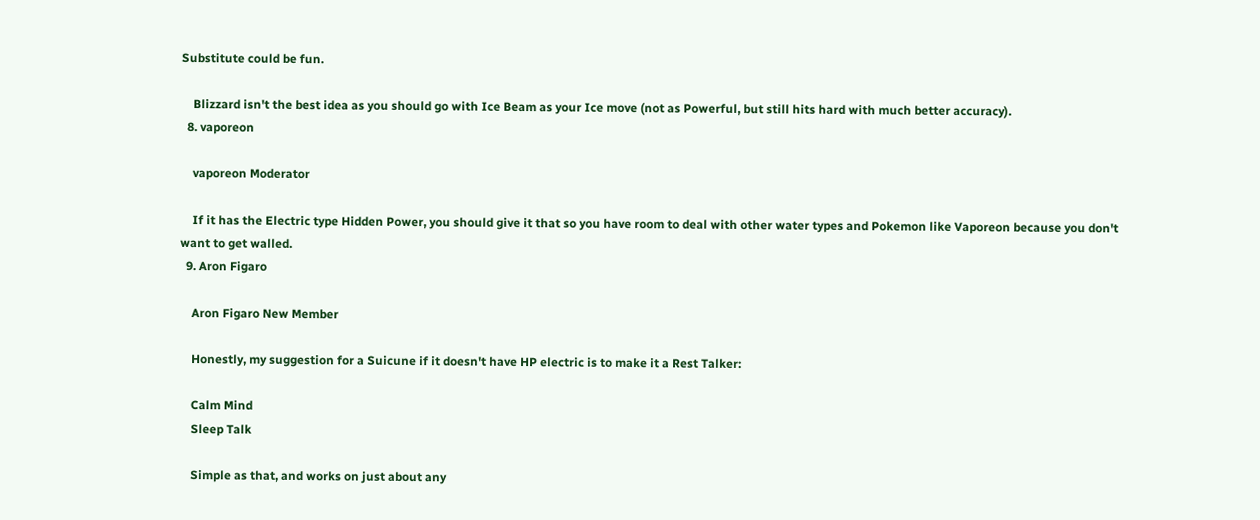Substitute could be fun.

    Blizzard isn't the best idea as you should go with Ice Beam as your Ice move (not as Powerful, but still hits hard with much better accuracy).
  8. vaporeon

    vaporeon Moderator

    If it has the Electric type Hidden Power, you should give it that so you have room to deal with other water types and Pokemon like Vaporeon because you don't want to get walled.
  9. Aron Figaro

    Aron Figaro New Member

    Honestly, my suggestion for a Suicune if it doesn't have HP electric is to make it a Rest Talker:

    Calm Mind
    Sleep Talk

    Simple as that, and works on just about any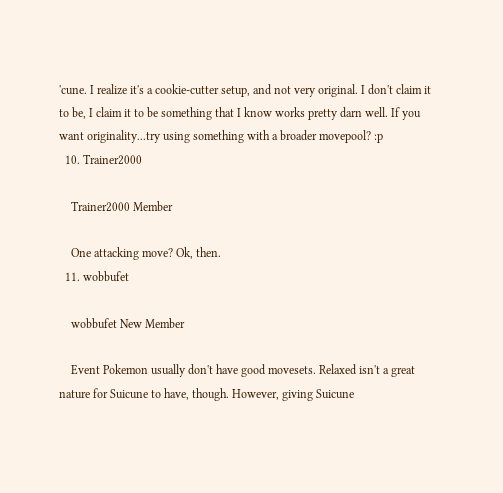'cune. I realize it's a cookie-cutter setup, and not very original. I don't claim it to be, I claim it to be something that I know works pretty darn well. If you want originality...try using something with a broader movepool? :p
  10. Trainer2000

    Trainer2000 Member

    One attacking move? Ok, then.
  11. wobbufet

    wobbufet New Member

    Event Pokemon usually don't have good movesets. Relaxed isn't a great nature for Suicune to have, though. However, giving Suicune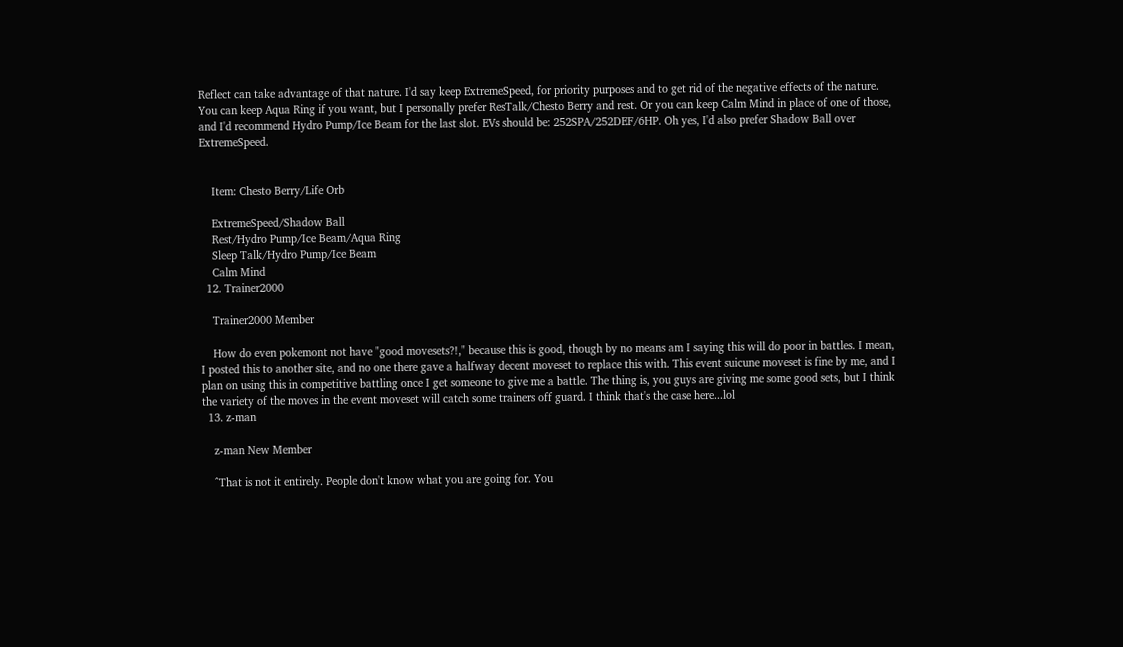Reflect can take advantage of that nature. I'd say keep ExtremeSpeed, for priority purposes and to get rid of the negative effects of the nature. You can keep Aqua Ring if you want, but I personally prefer ResTalk/Chesto Berry and rest. Or you can keep Calm Mind in place of one of those, and I'd recommend Hydro Pump/Ice Beam for the last slot. EVs should be: 252SPA/252DEF/6HP. Oh yes, I'd also prefer Shadow Ball over ExtremeSpeed.


    Item: Chesto Berry/Life Orb

    ExtremeSpeed/Shadow Ball
    Rest/Hydro Pump/Ice Beam/Aqua Ring
    Sleep Talk/Hydro Pump/Ice Beam
    Calm Mind
  12. Trainer2000

    Trainer2000 Member

    How do even pokemont not have "good movesets?!," because this is good, though by no means am I saying this will do poor in battles. I mean, I posted this to another site, and no one there gave a halfway decent moveset to replace this with. This event suicune moveset is fine by me, and I plan on using this in competitive battling once I get someone to give me a battle. The thing is, you guys are giving me some good sets, but I think the variety of the moves in the event moveset will catch some trainers off guard. I think that's the case here...lol
  13. z-man

    z-man New Member

    ^That is not it entirely. People don't know what you are going for. You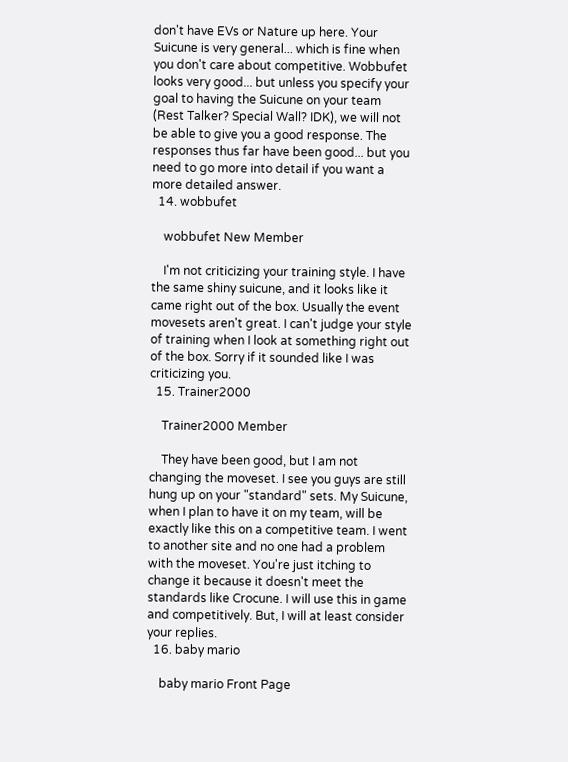don't have EVs or Nature up here. Your Suicune is very general... which is fine when you don't care about competitive. Wobbufet looks very good... but unless you specify your goal to having the Suicune on your team (Rest Talker? Special Wall? IDK), we will not be able to give you a good response. The responses thus far have been good... but you need to go more into detail if you want a more detailed answer.
  14. wobbufet

    wobbufet New Member

    I'm not criticizing your training style. I have the same shiny suicune, and it looks like it came right out of the box. Usually the event movesets aren't great. I can't judge your style of training when I look at something right out of the box. Sorry if it sounded like I was criticizing you.
  15. Trainer2000

    Trainer2000 Member

    They have been good, but I am not changing the moveset. I see you guys are still hung up on your "standard" sets. My Suicune, when I plan to have it on my team, will be exactly like this on a competitive team. I went to another site and no one had a problem with the moveset. You're just itching to change it because it doesn't meet the standards like Crocune. I will use this in game and competitively. But, I will at least consider your replies.
  16. baby mario

    baby mario Front Page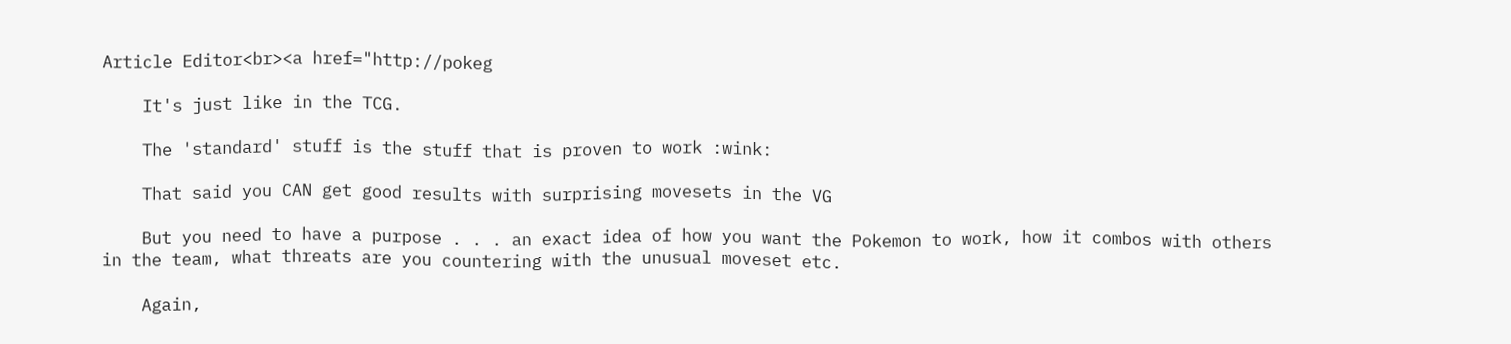Article Editor<br><a href="http://pokeg

    It's just like in the TCG.

    The 'standard' stuff is the stuff that is proven to work :wink:

    That said you CAN get good results with surprising movesets in the VG

    But you need to have a purpose . . . an exact idea of how you want the Pokemon to work, how it combos with others in the team, what threats are you countering with the unusual moveset etc.

    Again,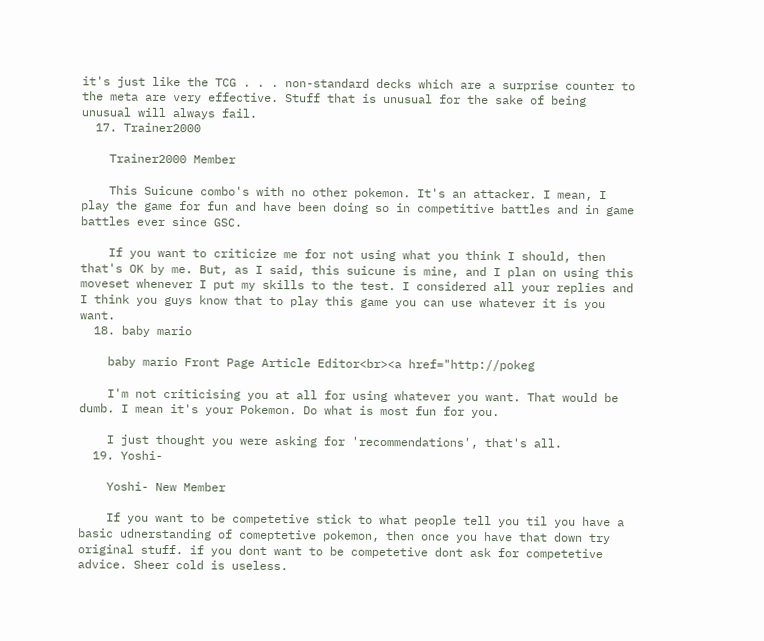it's just like the TCG . . . non-standard decks which are a surprise counter to the meta are very effective. Stuff that is unusual for the sake of being unusual will always fail.
  17. Trainer2000

    Trainer2000 Member

    This Suicune combo's with no other pokemon. It's an attacker. I mean, I play the game for fun and have been doing so in competitive battles and in game battles ever since GSC.

    If you want to criticize me for not using what you think I should, then that's OK by me. But, as I said, this suicune is mine, and I plan on using this moveset whenever I put my skills to the test. I considered all your replies and I think you guys know that to play this game you can use whatever it is you want.
  18. baby mario

    baby mario Front Page Article Editor<br><a href="http://pokeg

    I'm not criticising you at all for using whatever you want. That would be dumb. I mean it's your Pokemon. Do what is most fun for you.

    I just thought you were asking for 'recommendations', that's all.
  19. Yoshi-

    Yoshi- New Member

    If you want to be competetive stick to what people tell you til you have a basic udnerstanding of comeptetive pokemon, then once you have that down try original stuff. if you dont want to be competetive dont ask for competetive advice. Sheer cold is useless.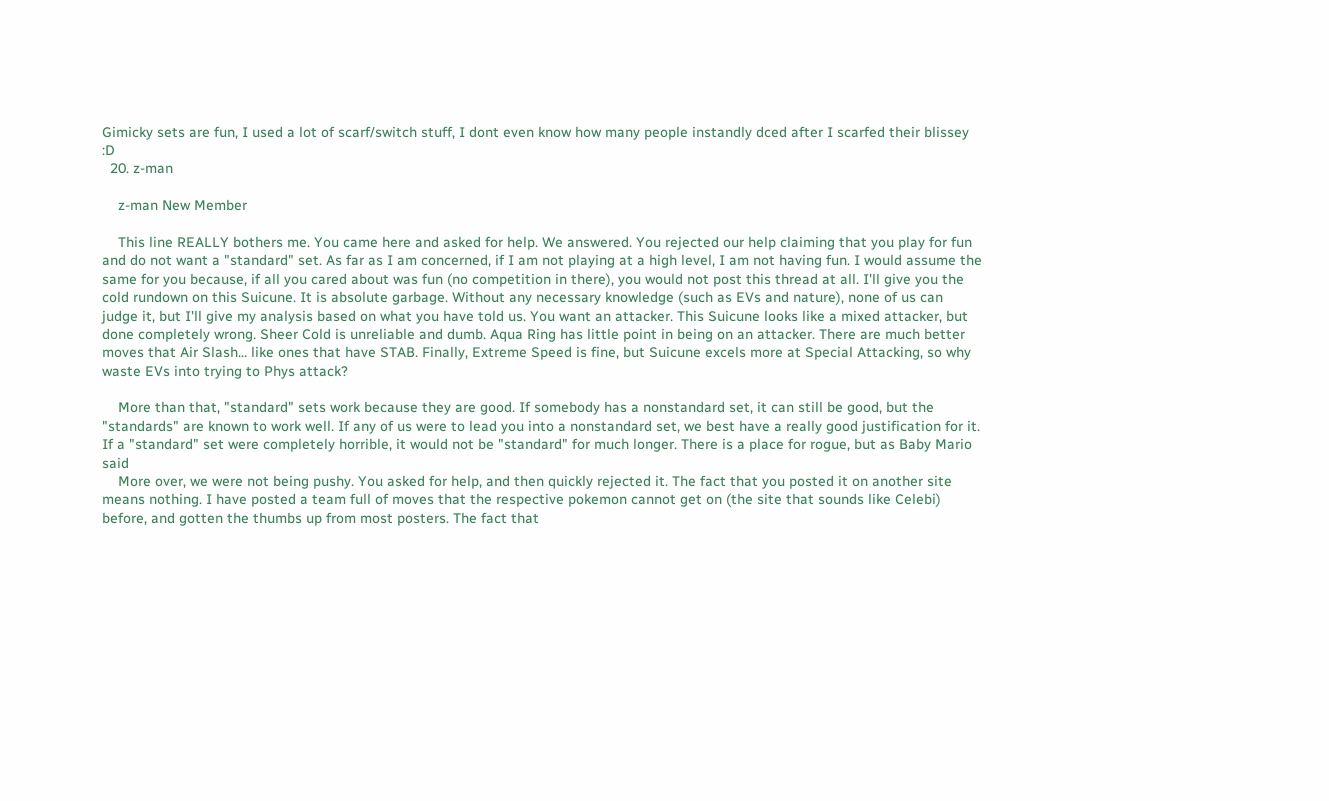Gimicky sets are fun, I used a lot of scarf/switch stuff, I dont even know how many people instandly dced after I scarfed their blissey :D
  20. z-man

    z-man New Member

    This line REALLY bothers me. You came here and asked for help. We answered. You rejected our help claiming that you play for fun and do not want a "standard" set. As far as I am concerned, if I am not playing at a high level, I am not having fun. I would assume the same for you because, if all you cared about was fun (no competition in there), you would not post this thread at all. I'll give you the cold rundown on this Suicune. It is absolute garbage. Without any necessary knowledge (such as EVs and nature), none of us can judge it, but I'll give my analysis based on what you have told us. You want an attacker. This Suicune looks like a mixed attacker, but done completely wrong. Sheer Cold is unreliable and dumb. Aqua Ring has little point in being on an attacker. There are much better moves that Air Slash... like ones that have STAB. Finally, Extreme Speed is fine, but Suicune excels more at Special Attacking, so why waste EVs into trying to Phys attack?

    More than that, "standard" sets work because they are good. If somebody has a nonstandard set, it can still be good, but the "standards" are known to work well. If any of us were to lead you into a nonstandard set, we best have a really good justification for it. If a "standard" set were completely horrible, it would not be "standard" for much longer. There is a place for rogue, but as Baby Mario said
    More over, we were not being pushy. You asked for help, and then quickly rejected it. The fact that you posted it on another site means nothing. I have posted a team full of moves that the respective pokemon cannot get on (the site that sounds like Celebi) before, and gotten the thumbs up from most posters. The fact that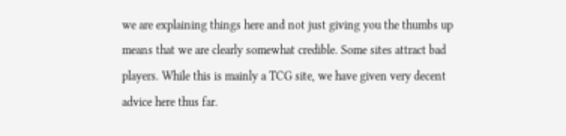we are explaining things here and not just giving you the thumbs up means that we are clearly somewhat credible. Some sites attract bad players. While this is mainly a TCG site, we have given very decent advice here thus far.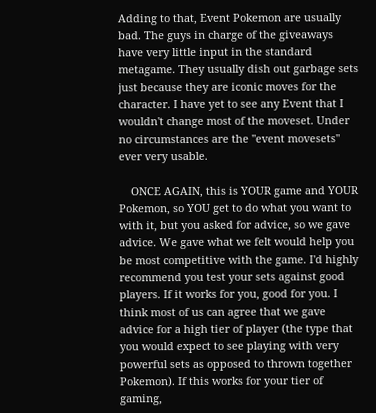Adding to that, Event Pokemon are usually bad. The guys in charge of the giveaways have very little input in the standard metagame. They usually dish out garbage sets just because they are iconic moves for the character. I have yet to see any Event that I wouldn't change most of the moveset. Under no circumstances are the "event movesets" ever very usable.

    ONCE AGAIN, this is YOUR game and YOUR Pokemon, so YOU get to do what you want to with it, but you asked for advice, so we gave advice. We gave what we felt would help you be most competitive with the game. I'd highly recommend you test your sets against good players. If it works for you, good for you. I think most of us can agree that we gave advice for a high tier of player (the type that you would expect to see playing with very powerful sets as opposed to thrown together Pokemon). If this works for your tier of gaming,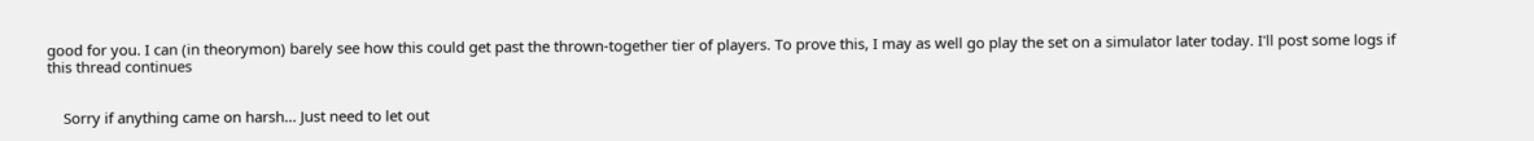good for you. I can (in theorymon) barely see how this could get past the thrown-together tier of players. To prove this, I may as well go play the set on a simulator later today. I'll post some logs if this thread continues


    Sorry if anything came on harsh... Just need to let out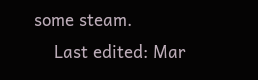some steam.
    Last edited: Mar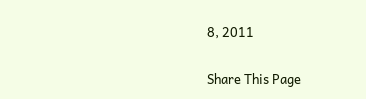8, 2011

Share This Page